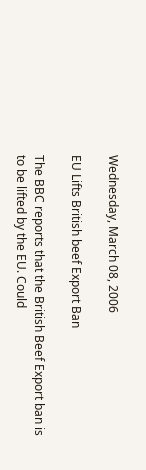Wednesday, March 08, 2006

EU Lifts British beef Export Ban

The BBC reports that the British Beef Export ban is to be lifted by the EU. Could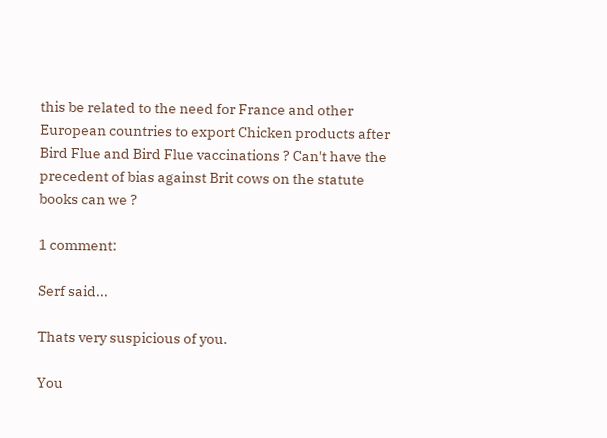this be related to the need for France and other European countries to export Chicken products after Bird Flue and Bird Flue vaccinations ? Can't have the precedent of bias against Brit cows on the statute books can we ?

1 comment:

Serf said...

Thats very suspicious of you.

You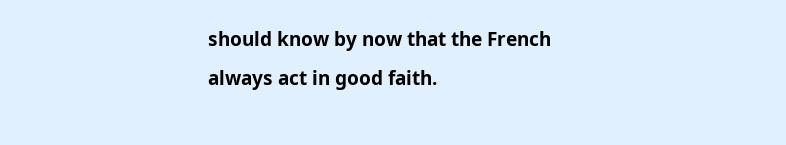should know by now that the French always act in good faith.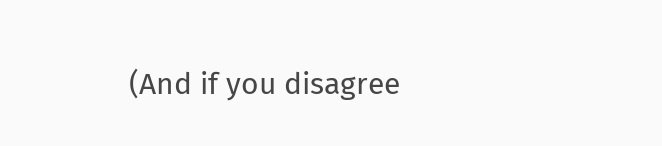(And if you disagree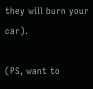they will burn your car).

(PS, want to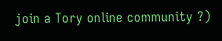join a Tory online community ?)